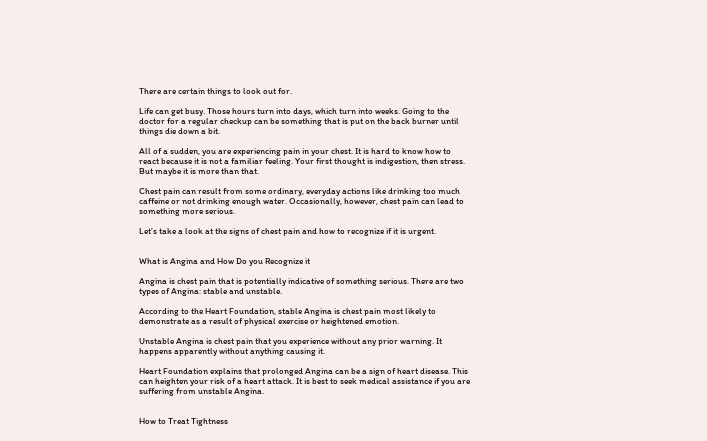There are certain things to look out for.

Life can get busy. Those hours turn into days, which turn into weeks. Going to the doctor for a regular checkup can be something that is put on the back burner until things die down a bit.

All of a sudden, you are experiencing pain in your chest. It is hard to know how to react because it is not a familiar feeling. Your first thought is indigestion, then stress. But maybe it is more than that.

Chest pain can result from some ordinary, everyday actions like drinking too much caffeine or not drinking enough water. Occasionally, however, chest pain can lead to something more serious.

Let’s take a look at the signs of chest pain and how to recognize if it is urgent.


What is Angina and How Do you Recognize it

Angina is chest pain that is potentially indicative of something serious. There are two types of Angina: stable and unstable.

According to the Heart Foundation, stable Angina is chest pain most likely to demonstrate as a result of physical exercise or heightened emotion.

Unstable Angina is chest pain that you experience without any prior warning. It happens apparently without anything causing it.

Heart Foundation explains that prolonged Angina can be a sign of heart disease. This can heighten your risk of a heart attack. It is best to seek medical assistance if you are suffering from unstable Angina.


How to Treat Tightness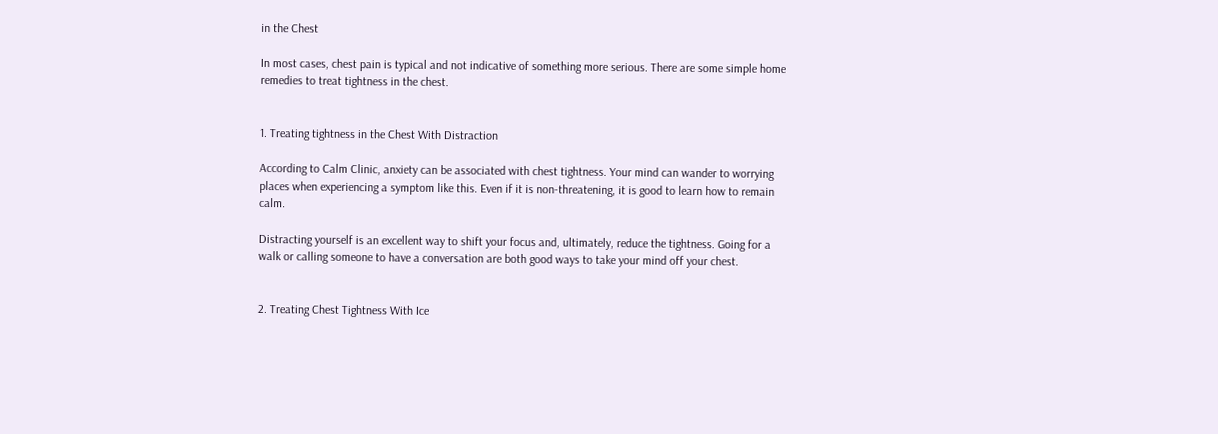in the Chest

In most cases, chest pain is typical and not indicative of something more serious. There are some simple home remedies to treat tightness in the chest.


1. Treating tightness in the Chest With Distraction

According to Calm Clinic, anxiety can be associated with chest tightness. Your mind can wander to worrying places when experiencing a symptom like this. Even if it is non-threatening, it is good to learn how to remain calm.

Distracting yourself is an excellent way to shift your focus and, ultimately, reduce the tightness. Going for a walk or calling someone to have a conversation are both good ways to take your mind off your chest.


2. Treating Chest Tightness With Ice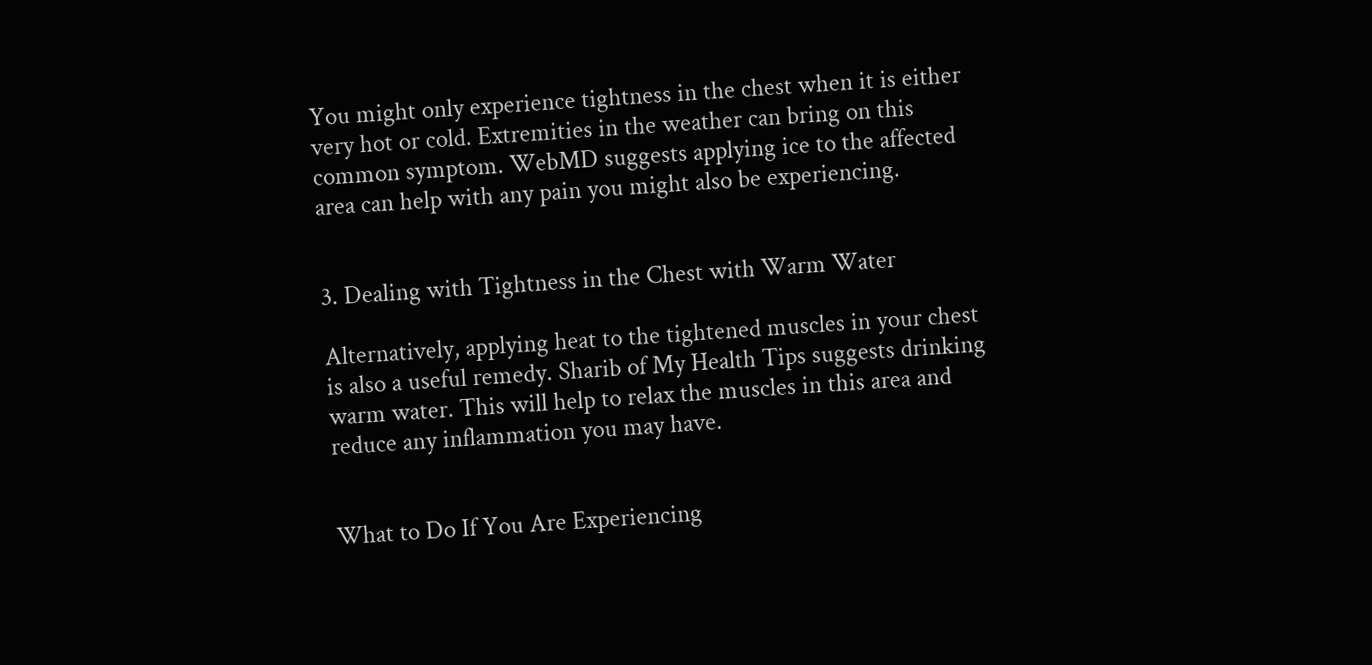You might only experience tightness in the chest when it is either very hot or cold. Extremities in the weather can bring on this common symptom. WebMD suggests applying ice to the affected area can help with any pain you might also be experiencing.


3. Dealing with Tightness in the Chest with Warm Water

Alternatively, applying heat to the tightened muscles in your chest is also a useful remedy. Sharib of My Health Tips suggests drinking warm water. This will help to relax the muscles in this area and reduce any inflammation you may have.


What to Do If You Are Experiencing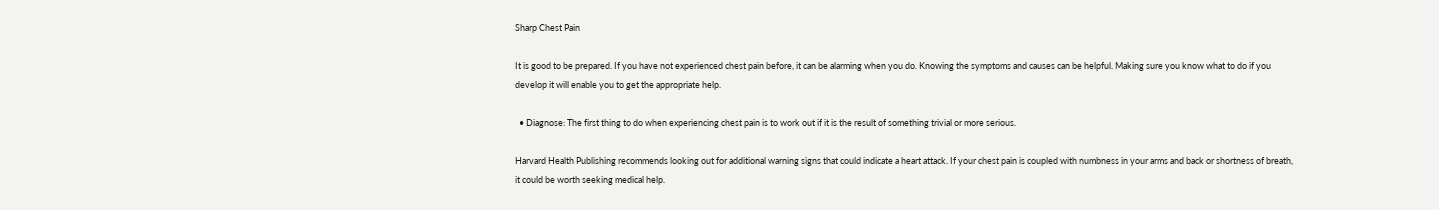Sharp Chest Pain

It is good to be prepared. If you have not experienced chest pain before, it can be alarming when you do. Knowing the symptoms and causes can be helpful. Making sure you know what to do if you develop it will enable you to get the appropriate help.

  • Diagnose: The first thing to do when experiencing chest pain is to work out if it is the result of something trivial or more serious.

Harvard Health Publishing recommends looking out for additional warning signs that could indicate a heart attack. If your chest pain is coupled with numbness in your arms and back or shortness of breath, it could be worth seeking medical help.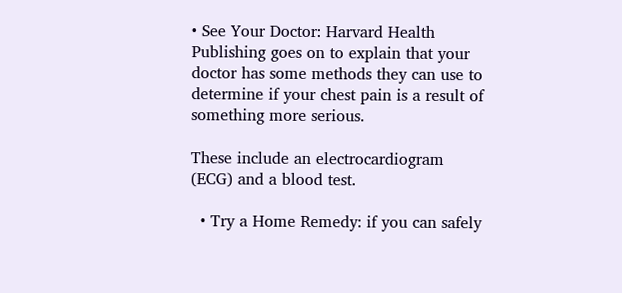• See Your Doctor: Harvard Health Publishing goes on to explain that your doctor has some methods they can use to determine if your chest pain is a result of something more serious.

These include an electrocardiogram (ECG) and a blood test.

  • Try a Home Remedy: if you can safely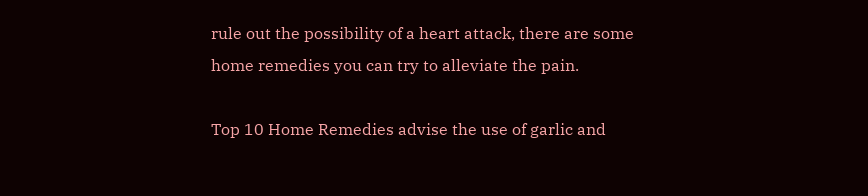rule out the possibility of a heart attack, there are some home remedies you can try to alleviate the pain.

Top 10 Home Remedies advise the use of garlic and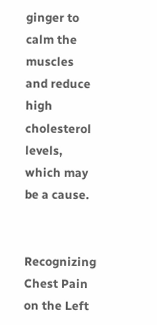ginger to calm the muscles and reduce high cholesterol levels, which may be a cause.


Recognizing Chest Pain on the Left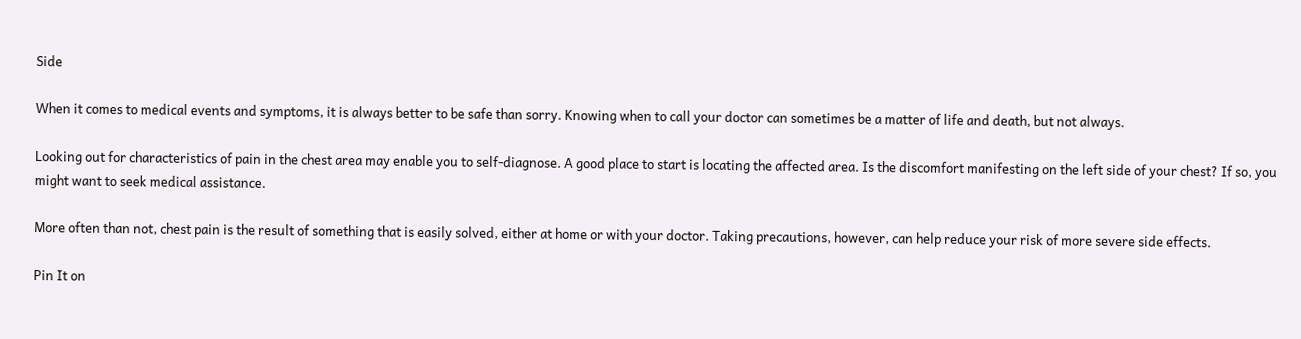Side

When it comes to medical events and symptoms, it is always better to be safe than sorry. Knowing when to call your doctor can sometimes be a matter of life and death, but not always.

Looking out for characteristics of pain in the chest area may enable you to self-diagnose. A good place to start is locating the affected area. Is the discomfort manifesting on the left side of your chest? If so, you might want to seek medical assistance.

More often than not, chest pain is the result of something that is easily solved, either at home or with your doctor. Taking precautions, however, can help reduce your risk of more severe side effects.

Pin It on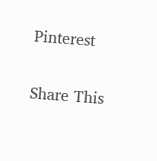Pinterest

Share This